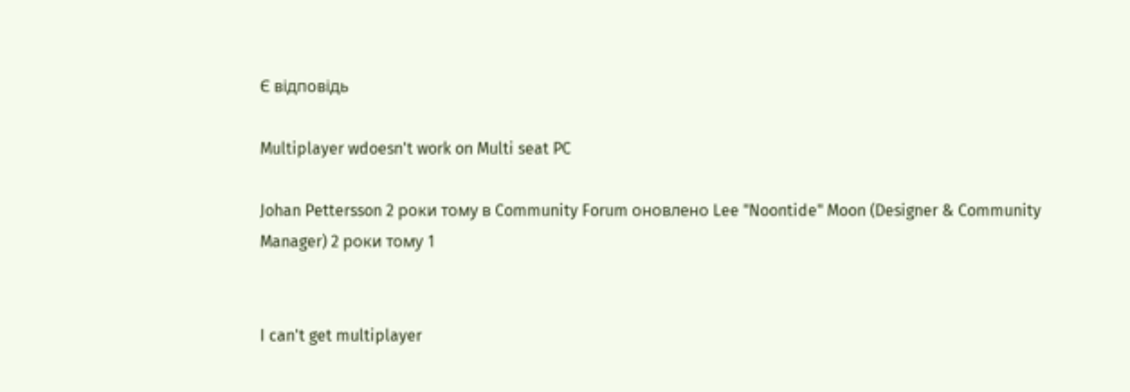Є відповідь

Multiplayer wdoesn't work on Multi seat PC

Johan Pettersson 2 роки тому в Community Forum оновлено Lee "Noontide" Moon (Designer & Community Manager) 2 роки тому 1


I can't get multiplayer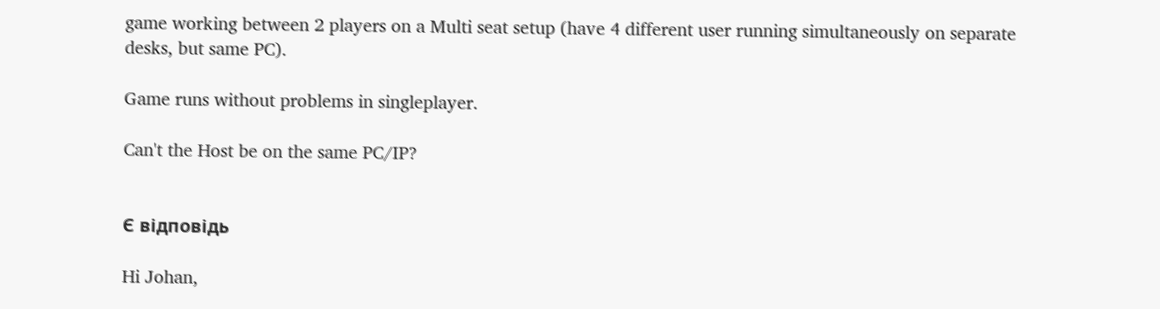game working between 2 players on a Multi seat setup (have 4 different user running simultaneously on separate desks, but same PC).

Game runs without problems in singleplayer.

Can't the Host be on the same PC/IP?


Є відповідь

Hi Johan,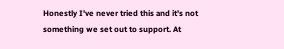Honestly I've never tried this and it's not something we set out to support. At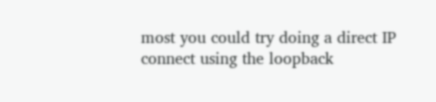most you could try doing a direct IP connect using the loopback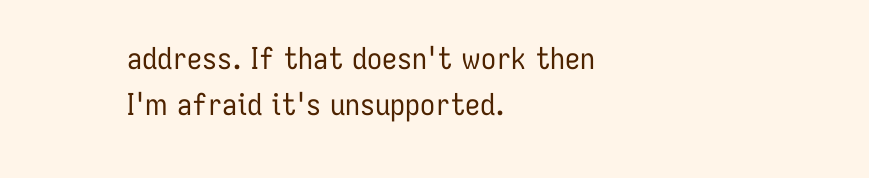address. If that doesn't work then I'm afraid it's unsupported.